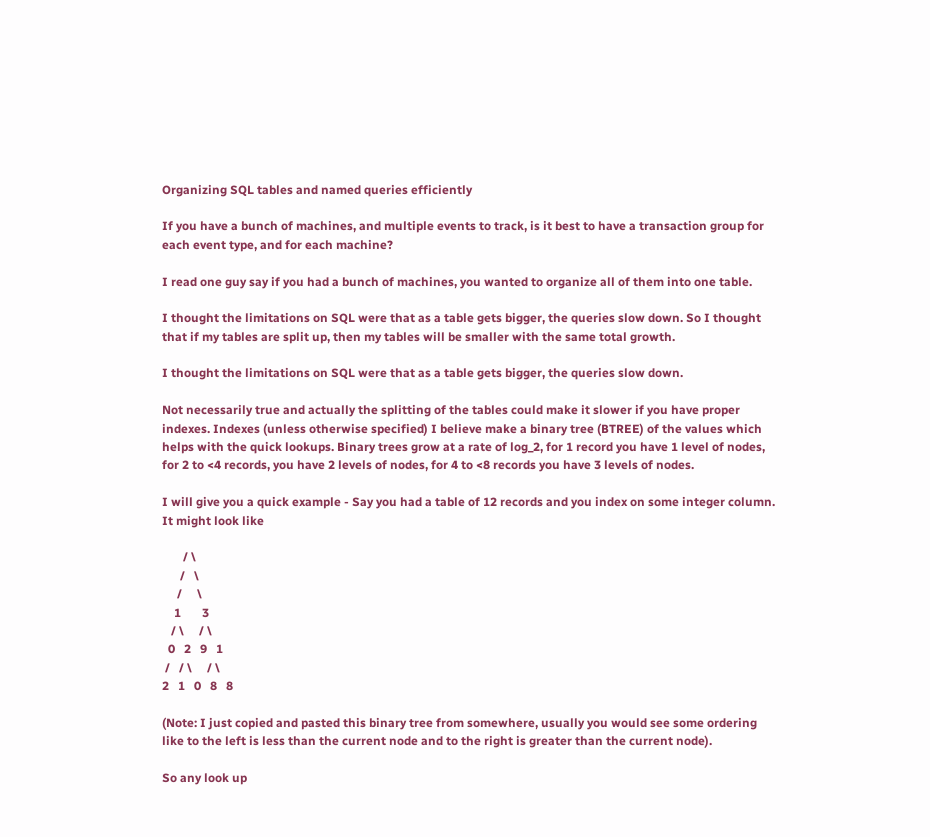Organizing SQL tables and named queries efficiently

If you have a bunch of machines, and multiple events to track, is it best to have a transaction group for each event type, and for each machine?

I read one guy say if you had a bunch of machines, you wanted to organize all of them into one table.

I thought the limitations on SQL were that as a table gets bigger, the queries slow down. So I thought that if my tables are split up, then my tables will be smaller with the same total growth.

I thought the limitations on SQL were that as a table gets bigger, the queries slow down.

Not necessarily true and actually the splitting of the tables could make it slower if you have proper indexes. Indexes (unless otherwise specified) I believe make a binary tree (BTREE) of the values which helps with the quick lookups. Binary trees grow at a rate of log_2, for 1 record you have 1 level of nodes, for 2 to <4 records, you have 2 levels of nodes, for 4 to <8 records you have 3 levels of nodes.

I will give you a quick example - Say you had a table of 12 records and you index on some integer column. It might look like

       / \
      /   \
     /     \
    1       3
   / \     / \
  0   2   9   1
 /   / \     / \
2   1   0   8   8

(Note: I just copied and pasted this binary tree from somewhere, usually you would see some ordering like to the left is less than the current node and to the right is greater than the current node).

So any look up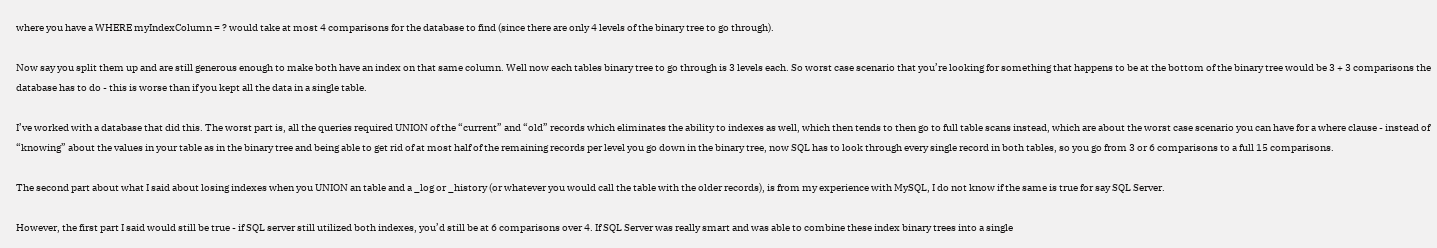where you have a WHERE myIndexColumn = ? would take at most 4 comparisons for the database to find (since there are only 4 levels of the binary tree to go through).

Now say you split them up and are still generous enough to make both have an index on that same column. Well now each tables binary tree to go through is 3 levels each. So worst case scenario that you’re looking for something that happens to be at the bottom of the binary tree would be 3 + 3 comparisons the database has to do - this is worse than if you kept all the data in a single table.

I’ve worked with a database that did this. The worst part is, all the queries required UNION of the “current” and “old” records which eliminates the ability to indexes as well, which then tends to then go to full table scans instead, which are about the worst case scenario you can have for a where clause - instead of “knowing” about the values in your table as in the binary tree and being able to get rid of at most half of the remaining records per level you go down in the binary tree, now SQL has to look through every single record in both tables, so you go from 3 or 6 comparisons to a full 15 comparisons.

The second part about what I said about losing indexes when you UNION an table and a _log or _history (or whatever you would call the table with the older records), is from my experience with MySQL, I do not know if the same is true for say SQL Server.

However, the first part I said would still be true - if SQL server still utilized both indexes, you’d still be at 6 comparisons over 4. If SQL Server was really smart and was able to combine these index binary trees into a single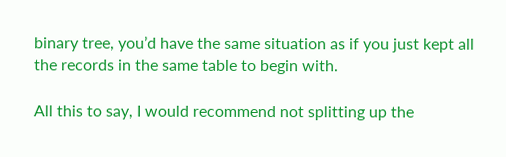binary tree, you’d have the same situation as if you just kept all the records in the same table to begin with.

All this to say, I would recommend not splitting up the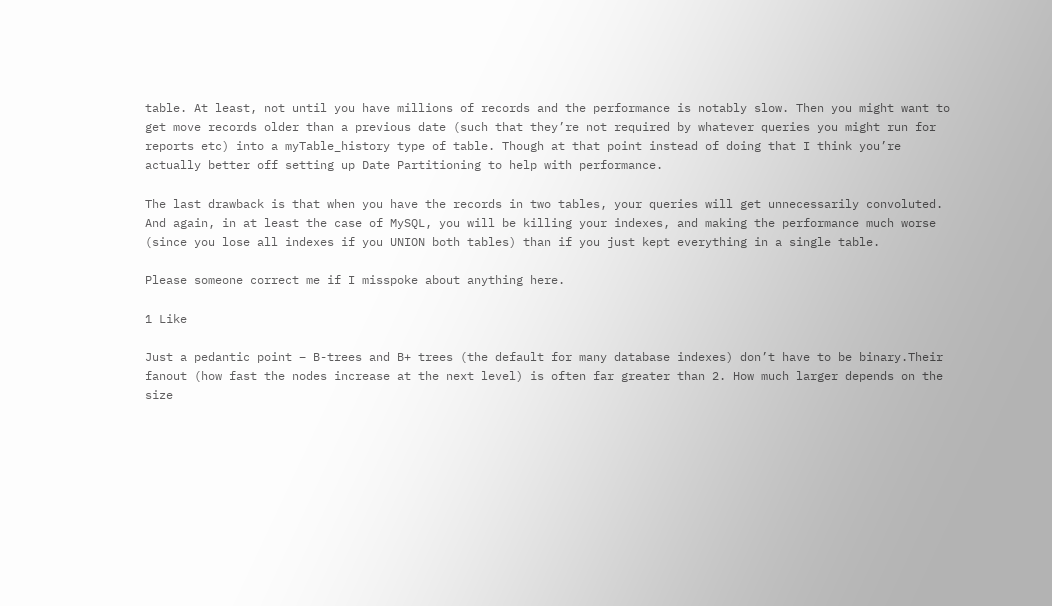table. At least, not until you have millions of records and the performance is notably slow. Then you might want to get move records older than a previous date (such that they’re not required by whatever queries you might run for reports etc) into a myTable_history type of table. Though at that point instead of doing that I think you’re actually better off setting up Date Partitioning to help with performance.

The last drawback is that when you have the records in two tables, your queries will get unnecessarily convoluted. And again, in at least the case of MySQL, you will be killing your indexes, and making the performance much worse (since you lose all indexes if you UNION both tables) than if you just kept everything in a single table.

Please someone correct me if I misspoke about anything here.

1 Like

Just a pedantic point – B-trees and B+ trees (the default for many database indexes) don’t have to be binary.Their fanout (how fast the nodes increase at the next level) is often far greater than 2. How much larger depends on the size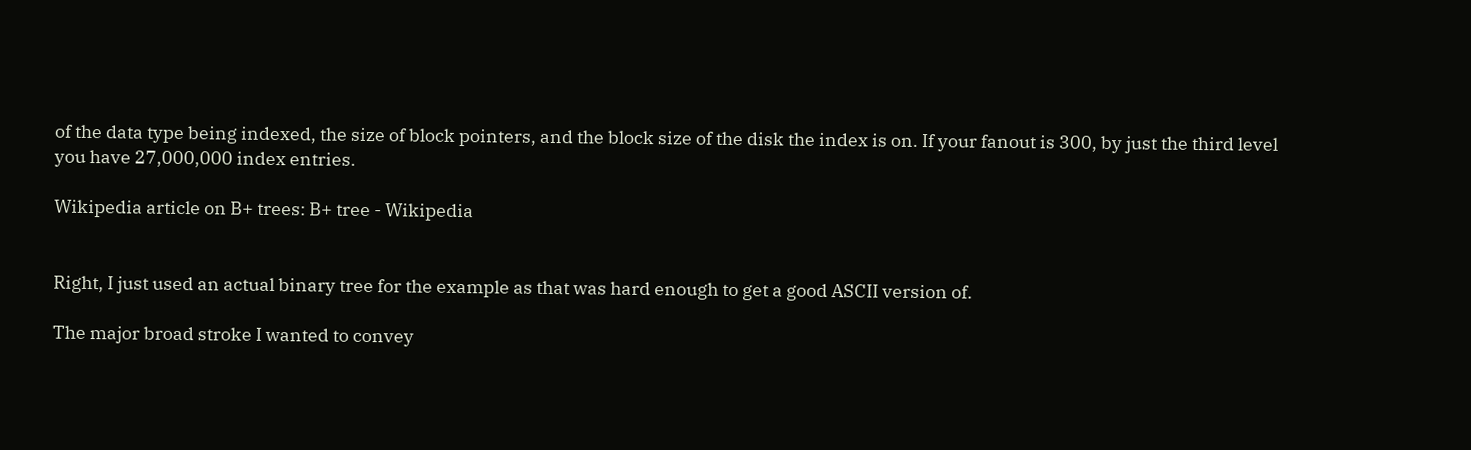of the data type being indexed, the size of block pointers, and the block size of the disk the index is on. If your fanout is 300, by just the third level you have 27,000,000 index entries.

Wikipedia article on B+ trees: B+ tree - Wikipedia


Right, I just used an actual binary tree for the example as that was hard enough to get a good ASCII version of.

The major broad stroke I wanted to convey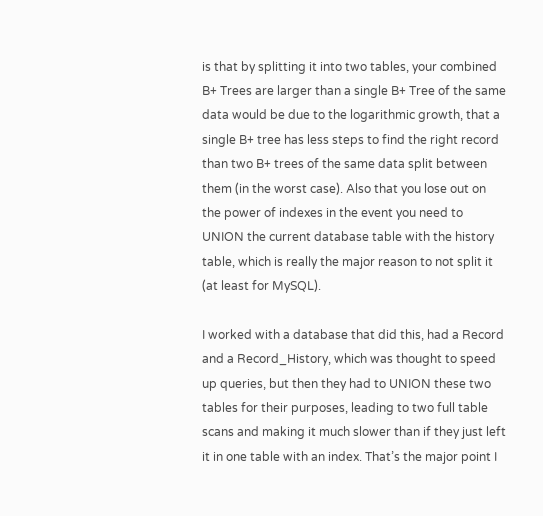is that by splitting it into two tables, your combined B+ Trees are larger than a single B+ Tree of the same data would be due to the logarithmic growth, that a single B+ tree has less steps to find the right record than two B+ trees of the same data split between them (in the worst case). Also that you lose out on the power of indexes in the event you need to UNION the current database table with the history table, which is really the major reason to not split it (at least for MySQL).

I worked with a database that did this, had a Record and a Record_History, which was thought to speed up queries, but then they had to UNION these two tables for their purposes, leading to two full table scans and making it much slower than if they just left it in one table with an index. That’s the major point I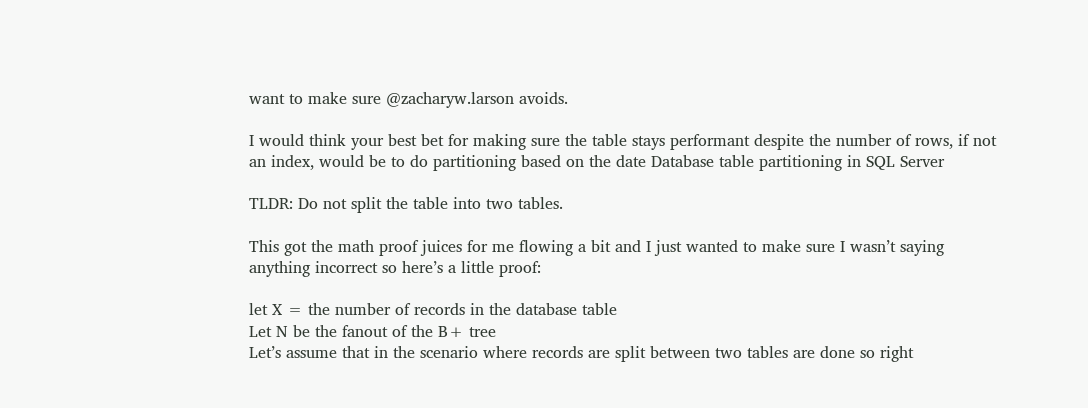want to make sure @zacharyw.larson avoids.

I would think your best bet for making sure the table stays performant despite the number of rows, if not an index, would be to do partitioning based on the date Database table partitioning in SQL Server

TLDR: Do not split the table into two tables.

This got the math proof juices for me flowing a bit and I just wanted to make sure I wasn’t saying anything incorrect so here’s a little proof:

let X = the number of records in the database table
Let N be the fanout of the B+ tree
Let’s assume that in the scenario where records are split between two tables are done so right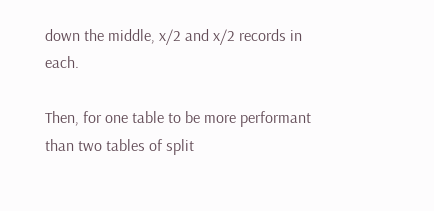down the middle, x/2 and x/2 records in each.

Then, for one table to be more performant than two tables of split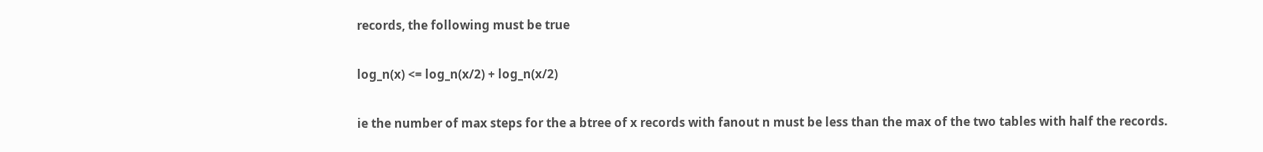records, the following must be true

log_n(x) <= log_n(x/2) + log_n(x/2)

ie the number of max steps for the a btree of x records with fanout n must be less than the max of the two tables with half the records.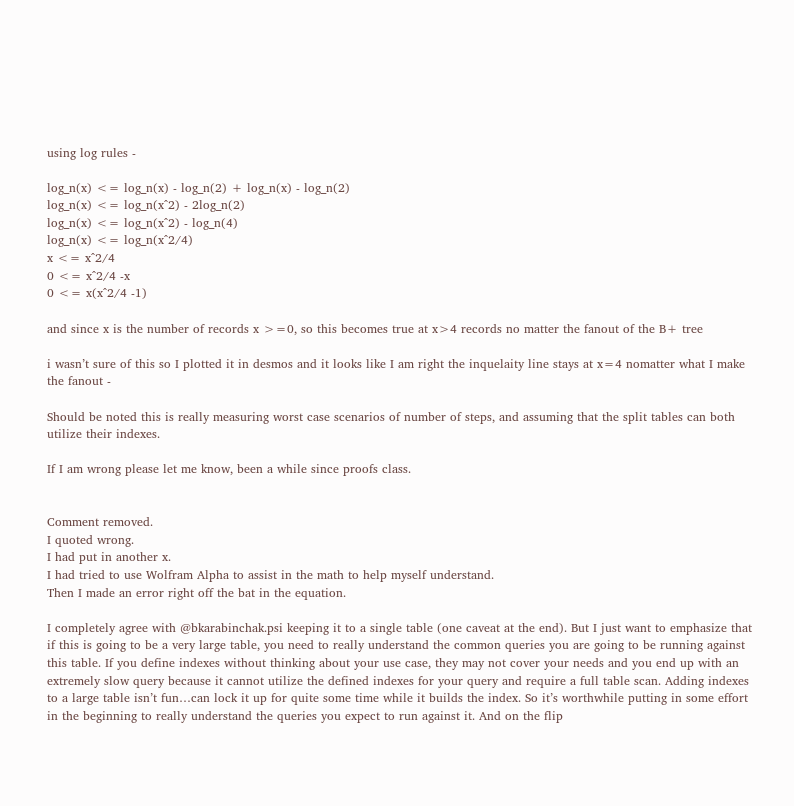using log rules -

log_n(x) <= log_n(x) - log_n(2) + log_n(x) - log_n(2)
log_n(x) <= log_n(x^2) - 2log_n(2)
log_n(x) <= log_n(x^2) - log_n(4)
log_n(x) <= log_n(x^2/4)
x <= x^2/4
0 <= x^2/4 -x
0 <= x(x^2/4 -1)

and since x is the number of records x >=0, so this becomes true at x>4 records no matter the fanout of the B+ tree

i wasn’t sure of this so I plotted it in desmos and it looks like I am right the inquelaity line stays at x=4 nomatter what I make the fanout -

Should be noted this is really measuring worst case scenarios of number of steps, and assuming that the split tables can both utilize their indexes.

If I am wrong please let me know, been a while since proofs class.


Comment removed.
I quoted wrong.
I had put in another x.
I had tried to use Wolfram Alpha to assist in the math to help myself understand.
Then I made an error right off the bat in the equation.

I completely agree with @bkarabinchak.psi keeping it to a single table (one caveat at the end). But I just want to emphasize that if this is going to be a very large table, you need to really understand the common queries you are going to be running against this table. If you define indexes without thinking about your use case, they may not cover your needs and you end up with an extremely slow query because it cannot utilize the defined indexes for your query and require a full table scan. Adding indexes to a large table isn’t fun…can lock it up for quite some time while it builds the index. So it’s worthwhile putting in some effort in the beginning to really understand the queries you expect to run against it. And on the flip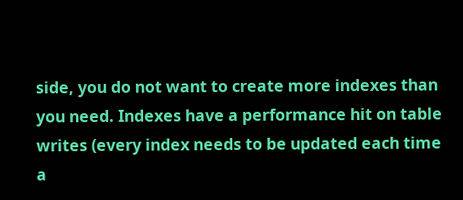side, you do not want to create more indexes than you need. Indexes have a performance hit on table writes (every index needs to be updated each time a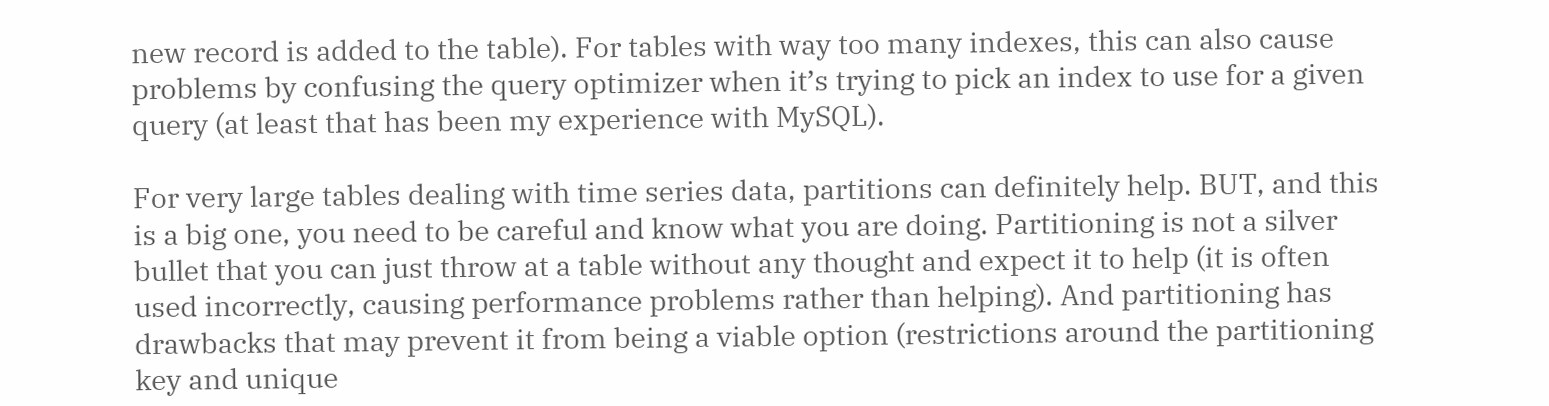new record is added to the table). For tables with way too many indexes, this can also cause problems by confusing the query optimizer when it’s trying to pick an index to use for a given query (at least that has been my experience with MySQL).

For very large tables dealing with time series data, partitions can definitely help. BUT, and this is a big one, you need to be careful and know what you are doing. Partitioning is not a silver bullet that you can just throw at a table without any thought and expect it to help (it is often used incorrectly, causing performance problems rather than helping). And partitioning has drawbacks that may prevent it from being a viable option (restrictions around the partitioning key and unique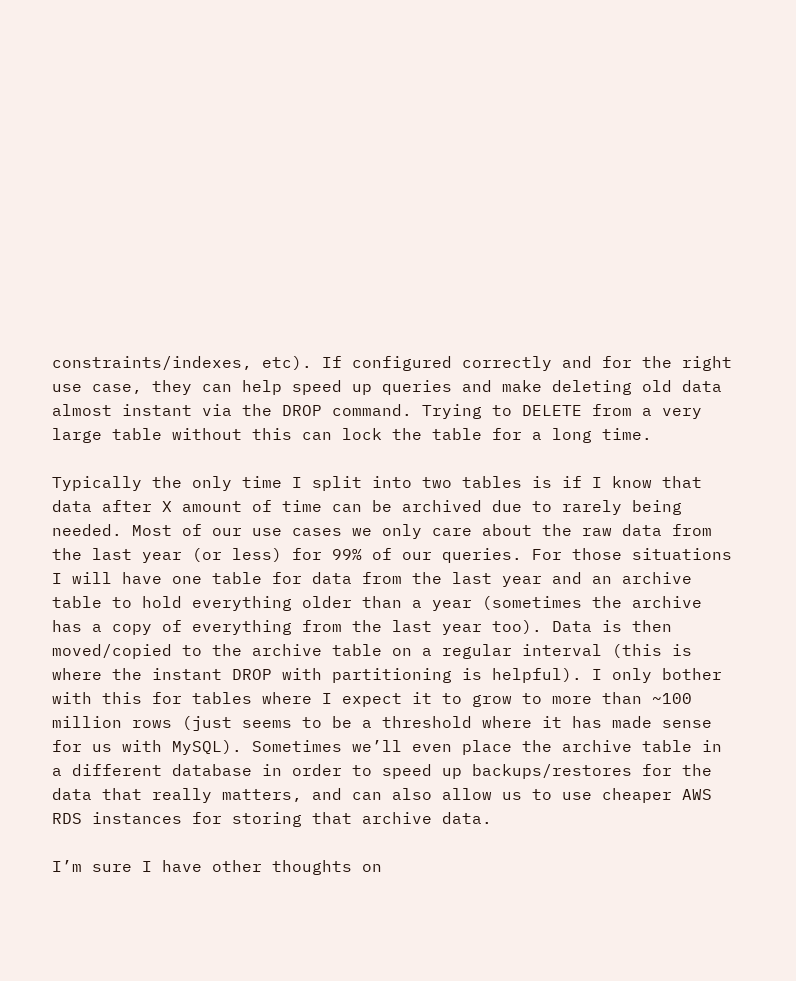constraints/indexes, etc). If configured correctly and for the right use case, they can help speed up queries and make deleting old data almost instant via the DROP command. Trying to DELETE from a very large table without this can lock the table for a long time.

Typically the only time I split into two tables is if I know that data after X amount of time can be archived due to rarely being needed. Most of our use cases we only care about the raw data from the last year (or less) for 99% of our queries. For those situations I will have one table for data from the last year and an archive table to hold everything older than a year (sometimes the archive has a copy of everything from the last year too). Data is then moved/copied to the archive table on a regular interval (this is where the instant DROP with partitioning is helpful). I only bother with this for tables where I expect it to grow to more than ~100 million rows (just seems to be a threshold where it has made sense for us with MySQL). Sometimes we’ll even place the archive table in a different database in order to speed up backups/restores for the data that really matters, and can also allow us to use cheaper AWS RDS instances for storing that archive data.

I’m sure I have other thoughts on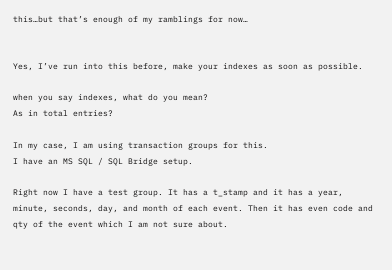this…but that’s enough of my ramblings for now…


Yes, I’ve run into this before, make your indexes as soon as possible.

when you say indexes, what do you mean?
As in total entries?

In my case, I am using transaction groups for this.
I have an MS SQL / SQL Bridge setup.

Right now I have a test group. It has a t_stamp and it has a year, minute, seconds, day, and month of each event. Then it has even code and qty of the event which I am not sure about.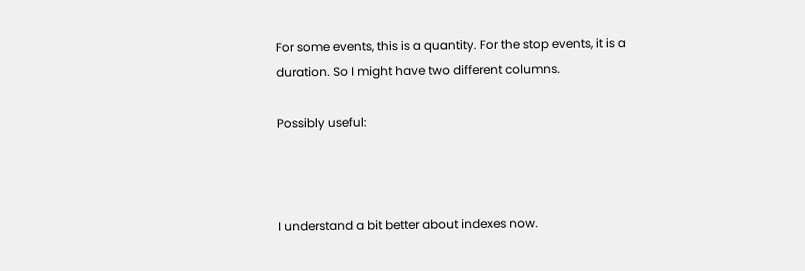For some events, this is a quantity. For the stop events, it is a duration. So I might have two different columns.

Possibly useful:



I understand a bit better about indexes now.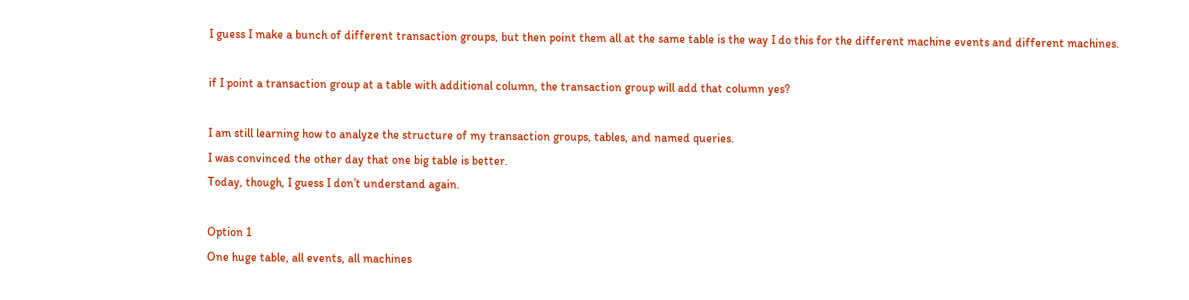I guess I make a bunch of different transaction groups, but then point them all at the same table is the way I do this for the different machine events and different machines.

if I point a transaction group at a table with additional column, the transaction group will add that column yes?

I am still learning how to analyze the structure of my transaction groups, tables, and named queries.
I was convinced the other day that one big table is better.
Today, though, I guess I don’t understand again.

Option 1
One huge table, all events, all machines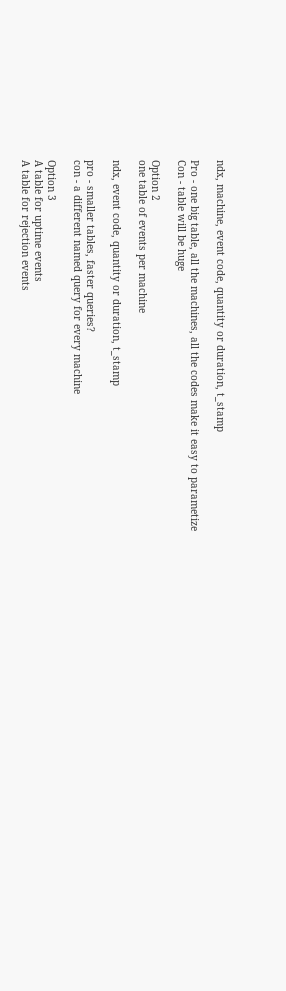ndx, machine, event code, quantity or duration, t_stamp

Pro - one big table, all the machines, all the codes make it easy to parametize
Con - table will be huge

Option 2
one table of events per machine

ndx, event code, quantity or duration, t_stamp

pro - smaller tables, faster queries?
con - a different named query for every machine

Option 3
A table for uptime events
A table for rejection events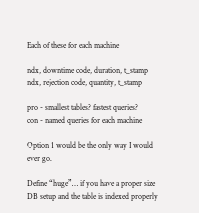Each of these for each machine

ndx, downtime code, duration, t_stamp
ndx, rejection code, quantity, t_stamp

pro - smallest tables? fastest queries?
con - named queries for each machine

Option 1 would be the only way I would ever go.

Define “huge”… if you have a proper size DB setup and the table is indexed properly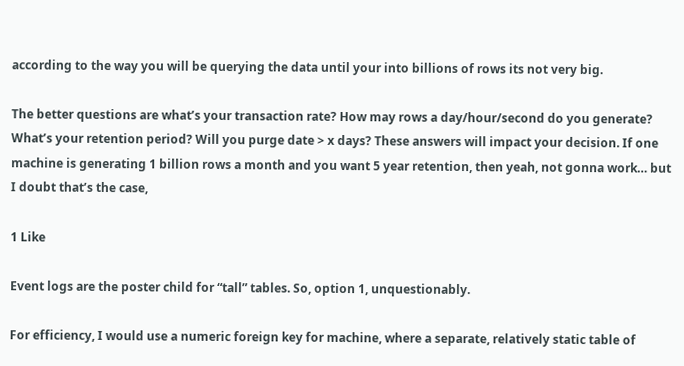according to the way you will be querying the data until your into billions of rows its not very big.

The better questions are what’s your transaction rate? How may rows a day/hour/second do you generate? What’s your retention period? Will you purge date > x days? These answers will impact your decision. If one machine is generating 1 billion rows a month and you want 5 year retention, then yeah, not gonna work… but I doubt that’s the case,

1 Like

Event logs are the poster child for “tall” tables. So, option 1, unquestionably.

For efficiency, I would use a numeric foreign key for machine, where a separate, relatively static table of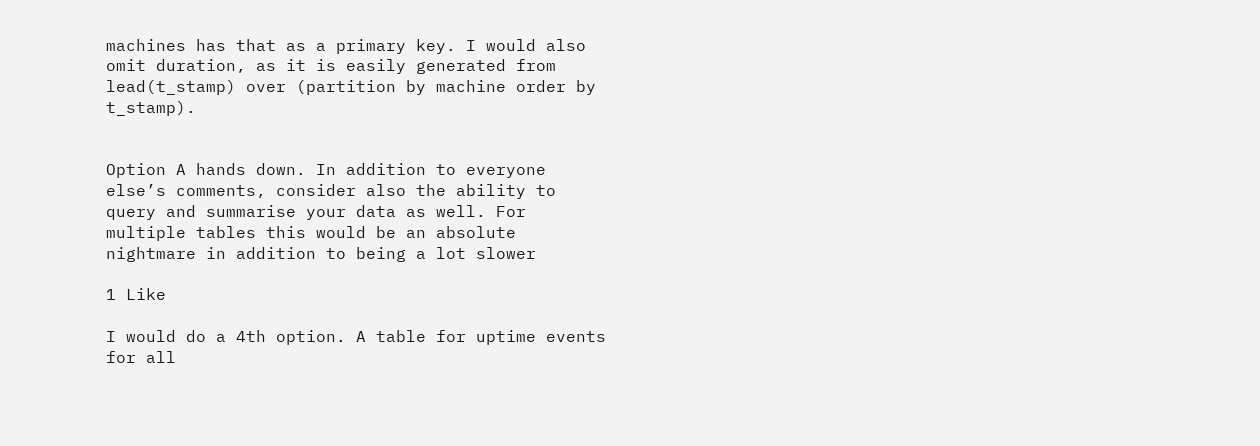machines has that as a primary key. I would also omit duration, as it is easily generated from lead(t_stamp) over (partition by machine order by t_stamp).


Option A hands down. In addition to everyone else’s comments, consider also the ability to query and summarise your data as well. For multiple tables this would be an absolute nightmare in addition to being a lot slower

1 Like

I would do a 4th option. A table for uptime events for all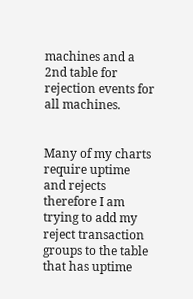machines and a 2nd table for rejection events for all machines.


Many of my charts require uptime and rejects therefore I am trying to add my reject transaction groups to the table that has uptime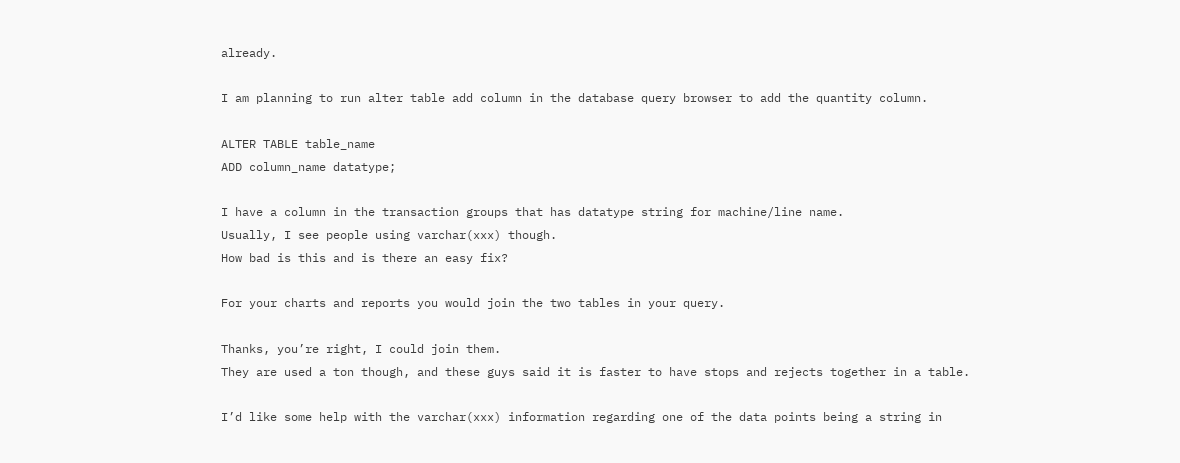already.

I am planning to run alter table add column in the database query browser to add the quantity column.

ALTER TABLE table_name
ADD column_name datatype;

I have a column in the transaction groups that has datatype string for machine/line name.
Usually, I see people using varchar(xxx) though.
How bad is this and is there an easy fix?

For your charts and reports you would join the two tables in your query.

Thanks, you’re right, I could join them.
They are used a ton though, and these guys said it is faster to have stops and rejects together in a table.

I’d like some help with the varchar(xxx) information regarding one of the data points being a string in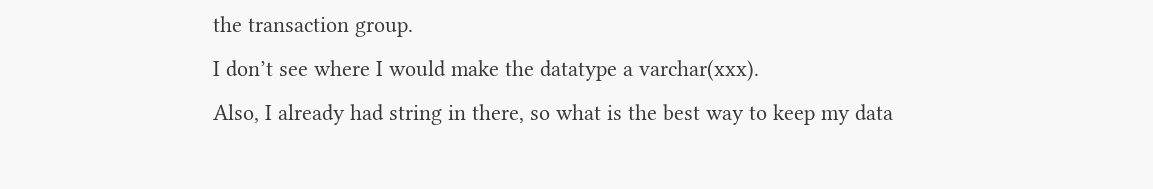the transaction group.
I don’t see where I would make the datatype a varchar(xxx).
Also, I already had string in there, so what is the best way to keep my data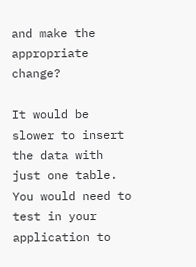and make the appropriate change?

It would be slower to insert the data with just one table. You would need to test in your application to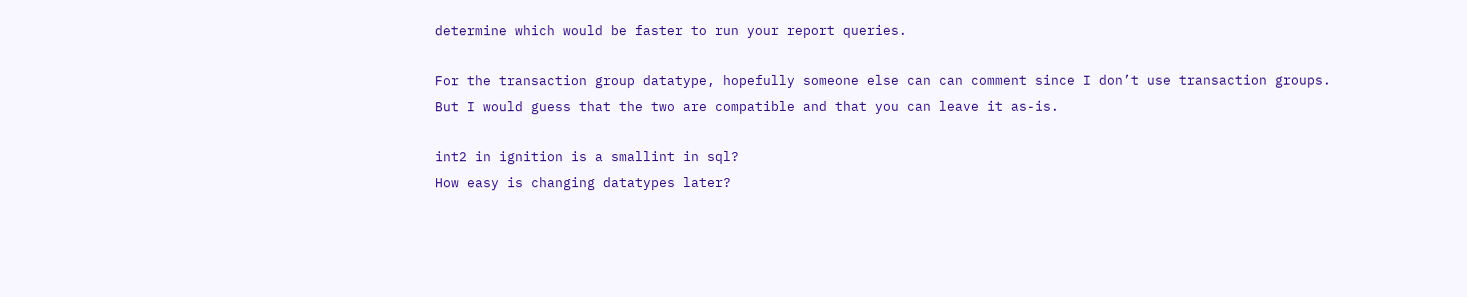determine which would be faster to run your report queries.

For the transaction group datatype, hopefully someone else can can comment since I don’t use transaction groups. But I would guess that the two are compatible and that you can leave it as-is.

int2 in ignition is a smallint in sql?
How easy is changing datatypes later?